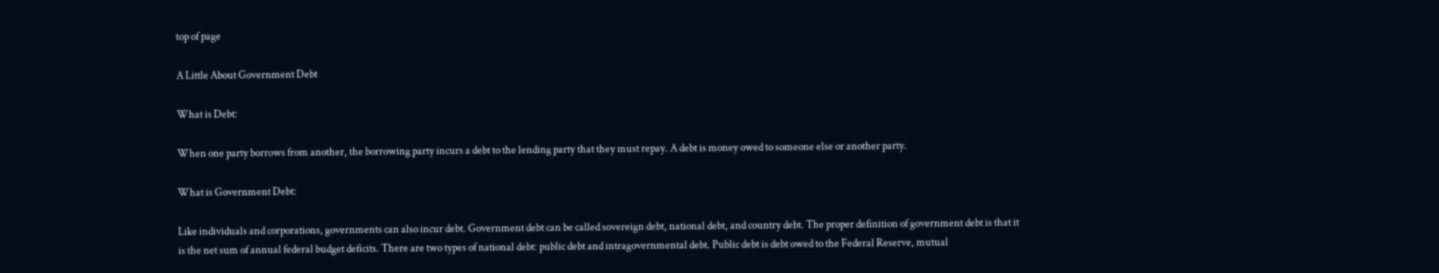top of page

A Little About Government Debt

What is Debt:

When one party borrows from another, the borrowing party incurs a debt to the lending party that they must repay. A debt is money owed to someone else or another party.

What is Government Debt:

Like individuals and corporations, governments can also incur debt. Government debt can be called sovereign debt, national debt, and country debt. The proper definition of government debt is that it is the net sum of annual federal budget deficits. There are two types of national debt: public debt and intragovernmental debt. Public debt is debt owed to the Federal Reserve, mutual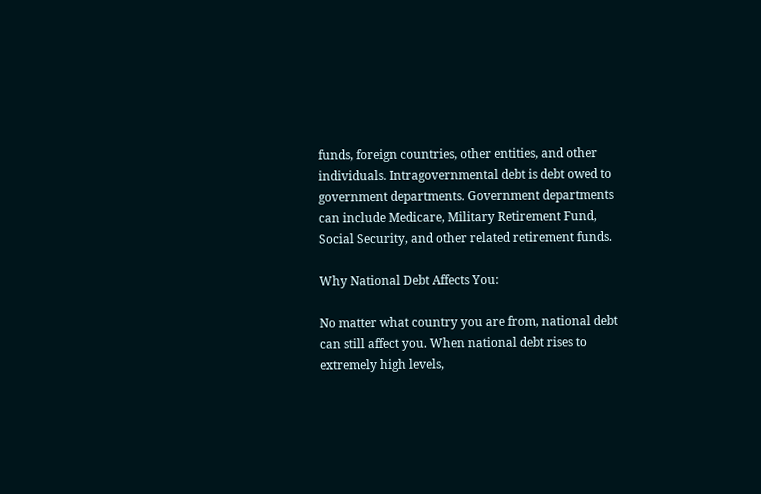funds, foreign countries, other entities, and other individuals. Intragovernmental debt is debt owed to government departments. Government departments can include Medicare, Military Retirement Fund, Social Security, and other related retirement funds.

Why National Debt Affects You:

No matter what country you are from, national debt can still affect you. When national debt rises to extremely high levels,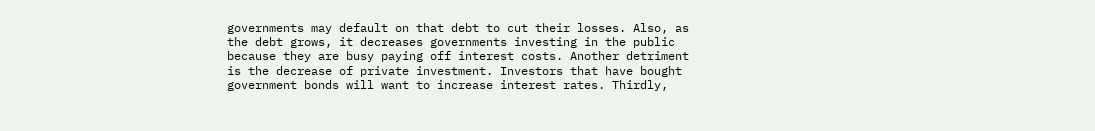governments may default on that debt to cut their losses. Also, as the debt grows, it decreases governments investing in the public because they are busy paying off interest costs. Another detriment is the decrease of private investment. Investors that have bought government bonds will want to increase interest rates. Thirdly,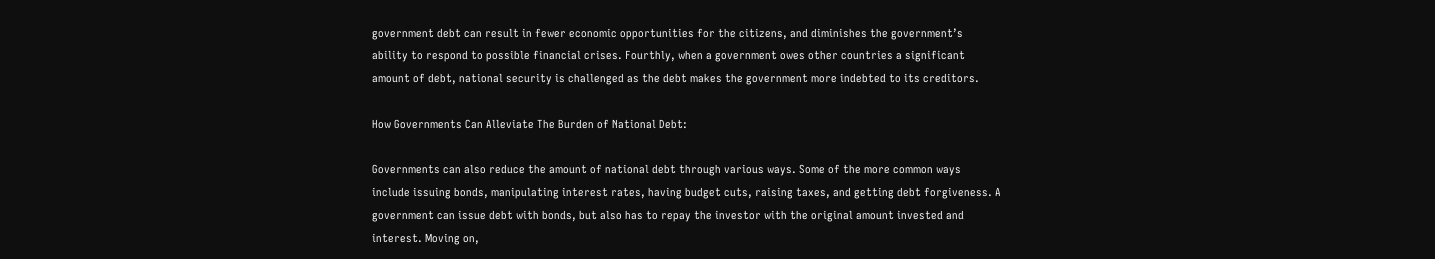government debt can result in fewer economic opportunities for the citizens, and diminishes the government’s ability to respond to possible financial crises. Fourthly, when a government owes other countries a significant amount of debt, national security is challenged as the debt makes the government more indebted to its creditors.

How Governments Can Alleviate The Burden of National Debt:

Governments can also reduce the amount of national debt through various ways. Some of the more common ways include issuing bonds, manipulating interest rates, having budget cuts, raising taxes, and getting debt forgiveness. A government can issue debt with bonds, but also has to repay the investor with the original amount invested and interest. Moving on,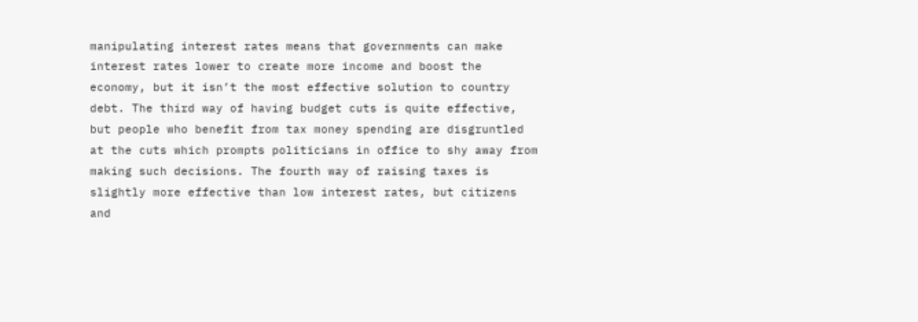manipulating interest rates means that governments can make interest rates lower to create more income and boost the economy, but it isn’t the most effective solution to country debt. The third way of having budget cuts is quite effective, but people who benefit from tax money spending are disgruntled at the cuts which prompts politicians in office to shy away from making such decisions. The fourth way of raising taxes is slightly more effective than low interest rates, but citizens and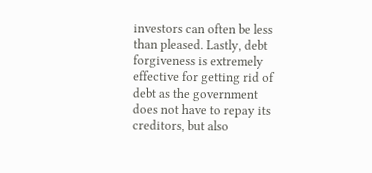investors can often be less than pleased. Lastly, debt forgiveness is extremely effective for getting rid of debt as the government does not have to repay its creditors, but also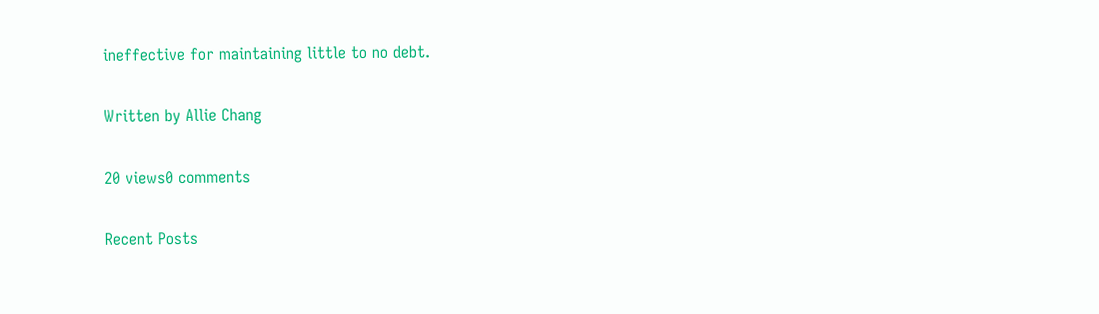ineffective for maintaining little to no debt.

Written by Allie Chang

20 views0 comments

Recent Posts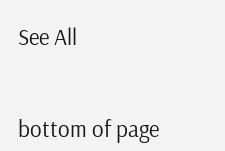See All


bottom of page